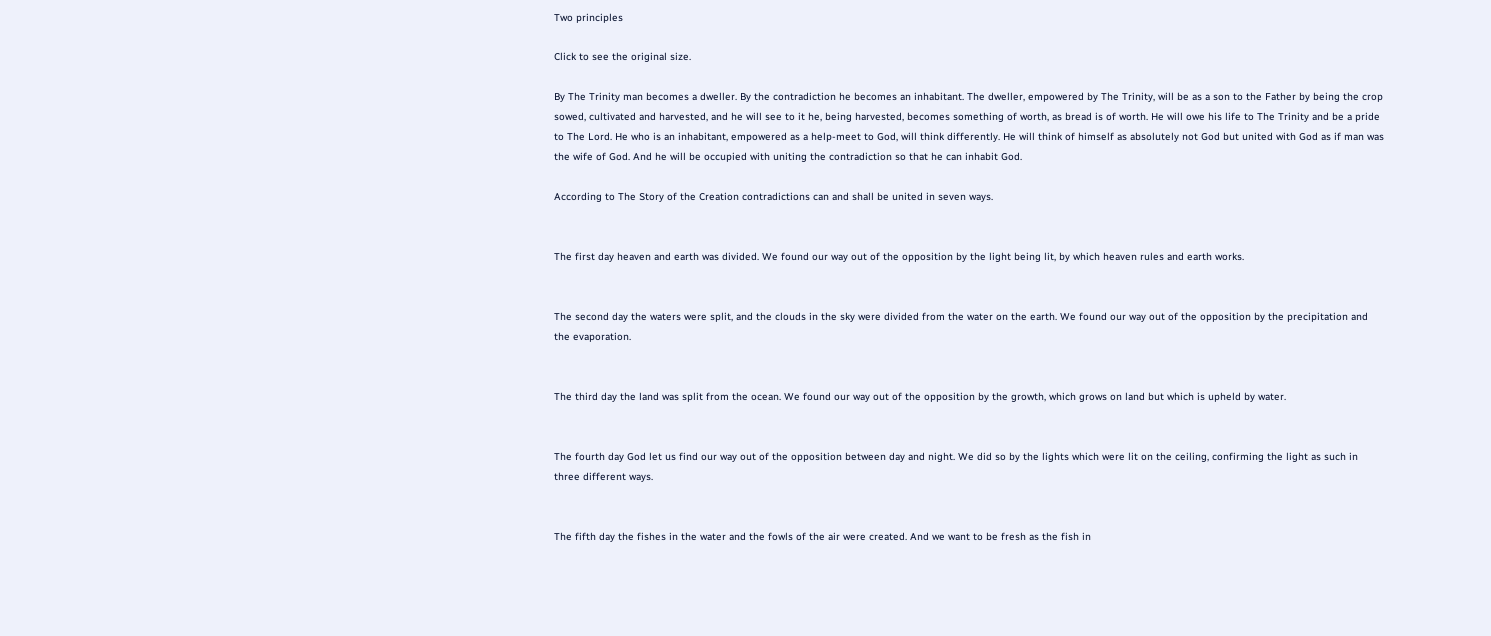Two principles

Click to see the original size.

By The Trinity man becomes a dweller. By the contradiction he becomes an inhabitant. The dweller, empowered by The Trinity, will be as a son to the Father by being the crop sowed, cultivated and harvested, and he will see to it he, being harvested, becomes something of worth, as bread is of worth. He will owe his life to The Trinity and be a pride to The Lord. He who is an inhabitant, empowered as a help-meet to God, will think differently. He will think of himself as absolutely not God but united with God as if man was the wife of God. And he will be occupied with uniting the contradiction so that he can inhabit God.

According to The Story of the Creation contradictions can and shall be united in seven ways.


The first day heaven and earth was divided. We found our way out of the opposition by the light being lit, by which heaven rules and earth works.


The second day the waters were split, and the clouds in the sky were divided from the water on the earth. We found our way out of the opposition by the precipitation and the evaporation.


The third day the land was split from the ocean. We found our way out of the opposition by the growth, which grows on land but which is upheld by water.


The fourth day God let us find our way out of the opposition between day and night. We did so by the lights which were lit on the ceiling, confirming the light as such in three different ways.


The fifth day the fishes in the water and the fowls of the air were created. And we want to be fresh as the fish in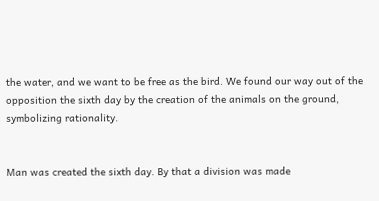the water, and we want to be free as the bird. We found our way out of the opposition the sixth day by the creation of the animals on the ground, symbolizing rationality.


Man was created the sixth day. By that a division was made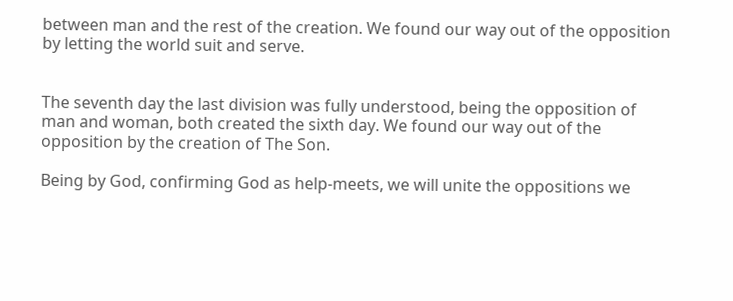between man and the rest of the creation. We found our way out of the opposition by letting the world suit and serve.


The seventh day the last division was fully understood, being the opposition of man and woman, both created the sixth day. We found our way out of the opposition by the creation of The Son.

Being by God, confirming God as help-meets, we will unite the oppositions we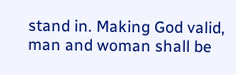stand in. Making God valid, man and woman shall be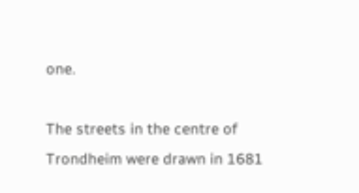one.

The streets in the centre of Trondheim were drawn in 1681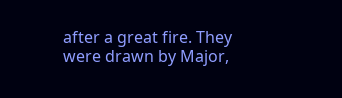after a great fire. They were drawn by Major,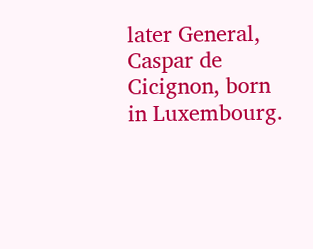later General, Caspar de Cicignon, born in Luxembourg.